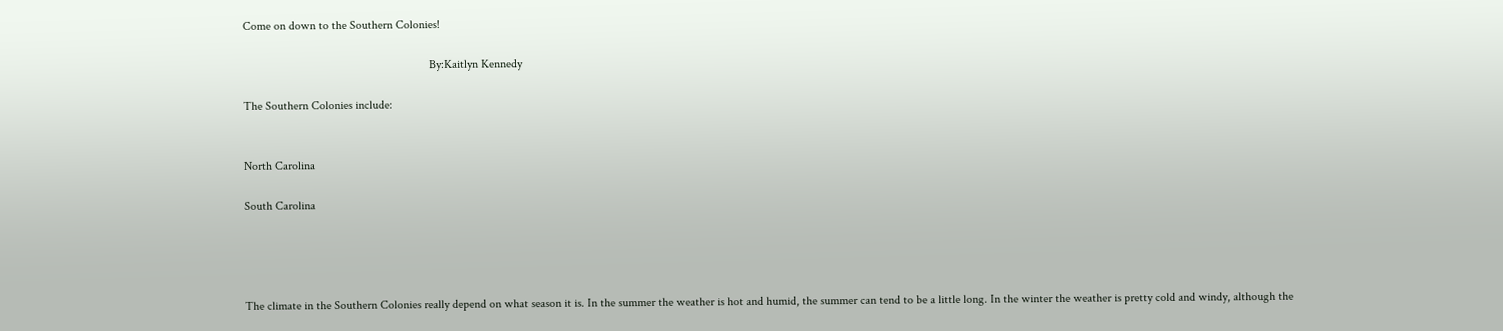Come on down to the Southern Colonies!

                                                              By:Kaitlyn Kennedy

The Southern Colonies include:


North Carolina

South Carolina




The climate in the Southern Colonies really depend on what season it is. In the summer the weather is hot and humid, the summer can tend to be a little long. In the winter the weather is pretty cold and windy, although the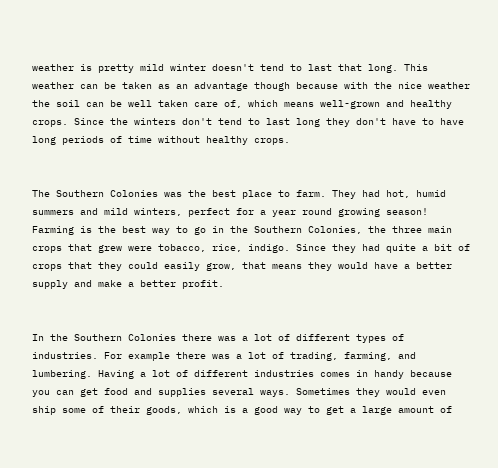weather is pretty mild winter doesn't tend to last that long. This weather can be taken as an advantage though because with the nice weather the soil can be well taken care of, which means well-grown and healthy crops. Since the winters don't tend to last long they don't have to have long periods of time without healthy crops.


The Southern Colonies was the best place to farm. They had hot, humid summers and mild winters, perfect for a year round growing season! Farming is the best way to go in the Southern Colonies, the three main crops that grew were tobacco, rice, indigo. Since they had quite a bit of crops that they could easily grow, that means they would have a better supply and make a better profit.


In the Southern Colonies there was a lot of different types of industries. For example there was a lot of trading, farming, and lumbering. Having a lot of different industries comes in handy because you can get food and supplies several ways. Sometimes they would even ship some of their goods, which is a good way to get a large amount of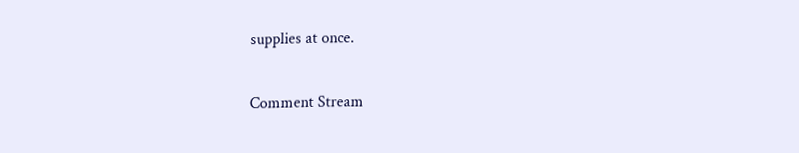supplies at once.

Comment Stream